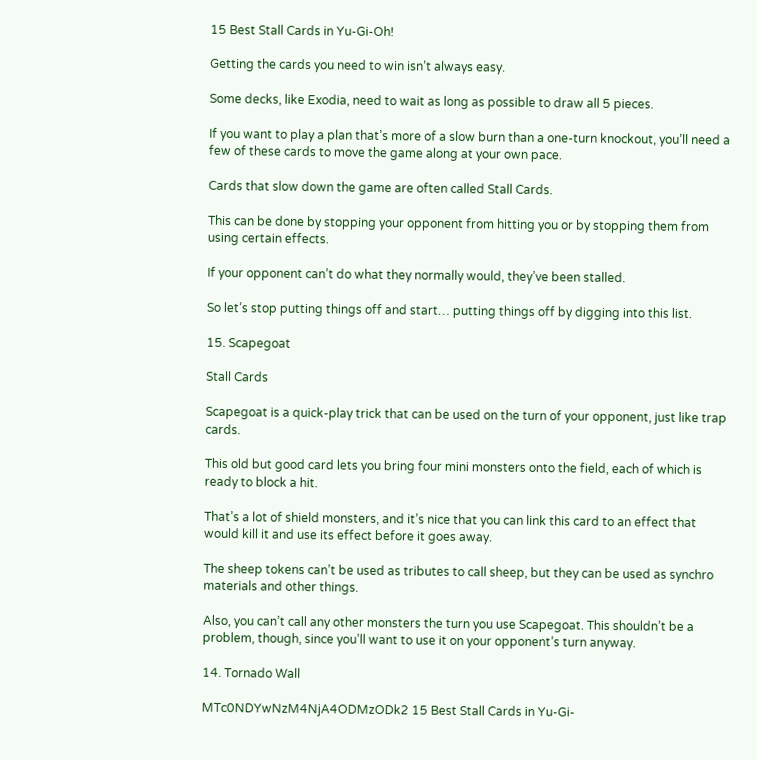15 Best Stall Cards in Yu-Gi-Oh!

Getting the cards you need to win isn’t always easy.

Some decks, like Exodia, need to wait as long as possible to draw all 5 pieces.

If you want to play a plan that’s more of a slow burn than a one-turn knockout, you’ll need a few of these cards to move the game along at your own pace.

Cards that slow down the game are often called Stall Cards.

This can be done by stopping your opponent from hitting you or by stopping them from using certain effects.

If your opponent can’t do what they normally would, they’ve been stalled.

So let’s stop putting things off and start… putting things off by digging into this list.

15. Scapegoat

Stall Cards

Scapegoat is a quick-play trick that can be used on the turn of your opponent, just like trap cards.

This old but good card lets you bring four mini monsters onto the field, each of which is ready to block a hit.

That’s a lot of shield monsters, and it’s nice that you can link this card to an effect that would kill it and use its effect before it goes away.

The sheep tokens can’t be used as tributes to call sheep, but they can be used as synchro materials and other things.

Also, you can’t call any other monsters the turn you use Scapegoat. This shouldn’t be a problem, though, since you’ll want to use it on your opponent’s turn anyway.

14. Tornado Wall

MTc0NDYwNzM4NjA4ODMzODk2 15 Best Stall Cards in Yu-Gi-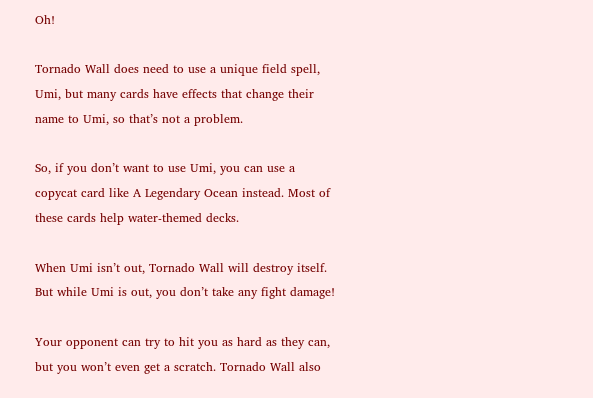Oh!

Tornado Wall does need to use a unique field spell, Umi, but many cards have effects that change their name to Umi, so that’s not a problem.

So, if you don’t want to use Umi, you can use a copycat card like A Legendary Ocean instead. Most of these cards help water-themed decks.

When Umi isn’t out, Tornado Wall will destroy itself. But while Umi is out, you don’t take any fight damage!

Your opponent can try to hit you as hard as they can, but you won’t even get a scratch. Tornado Wall also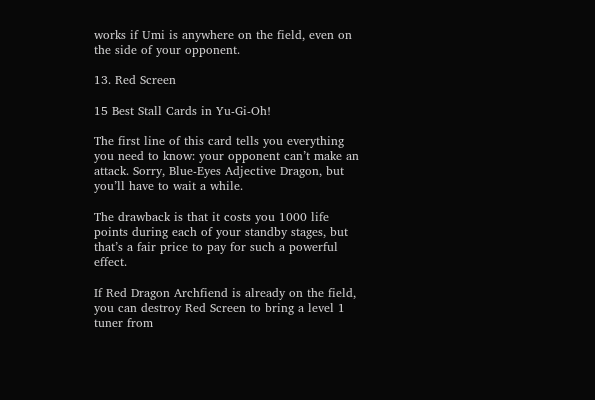works if Umi is anywhere on the field, even on the side of your opponent.

13. Red Screen

15 Best Stall Cards in Yu-Gi-Oh!

The first line of this card tells you everything you need to know: your opponent can’t make an attack. Sorry, Blue-Eyes Adjective Dragon, but you’ll have to wait a while.

The drawback is that it costs you 1000 life points during each of your standby stages, but that’s a fair price to pay for such a powerful effect.

If Red Dragon Archfiend is already on the field, you can destroy Red Screen to bring a level 1 tuner from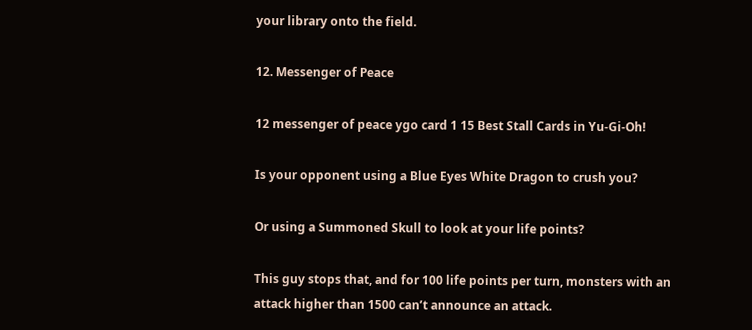your library onto the field.

12. Messenger of Peace

12 messenger of peace ygo card 1 15 Best Stall Cards in Yu-Gi-Oh!

Is your opponent using a Blue Eyes White Dragon to crush you?

Or using a Summoned Skull to look at your life points?

This guy stops that, and for 100 life points per turn, monsters with an attack higher than 1500 can’t announce an attack.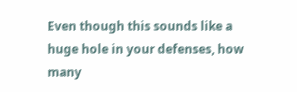Even though this sounds like a huge hole in your defenses, how many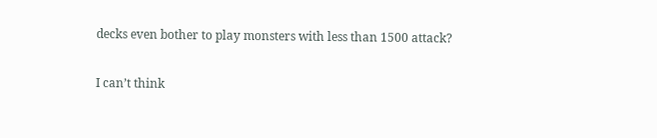decks even bother to play monsters with less than 1500 attack?

I can’t think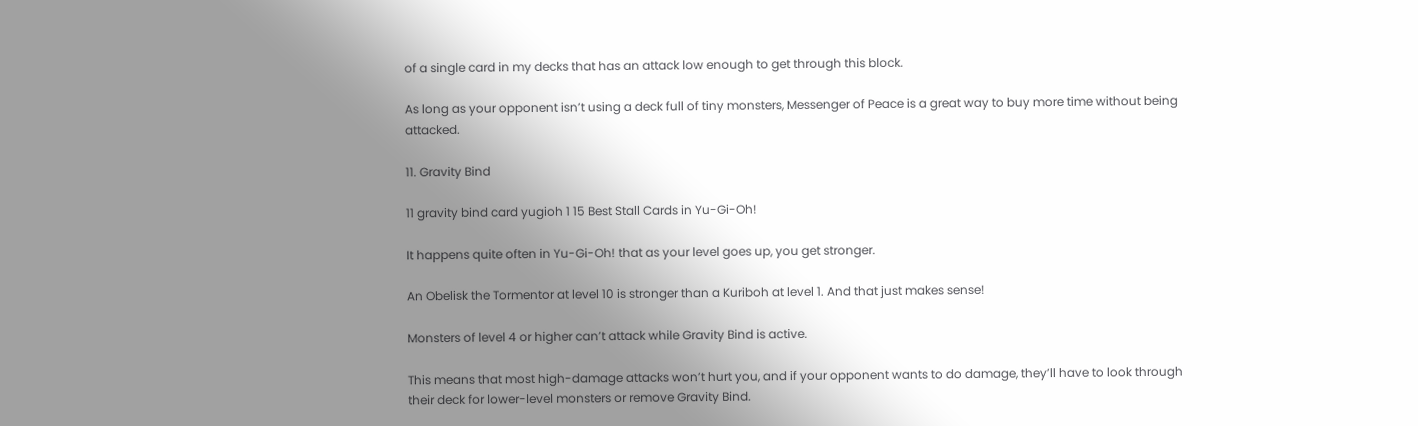of a single card in my decks that has an attack low enough to get through this block.

As long as your opponent isn’t using a deck full of tiny monsters, Messenger of Peace is a great way to buy more time without being attacked.

11. Gravity Bind

11 gravity bind card yugioh 1 15 Best Stall Cards in Yu-Gi-Oh!

It happens quite often in Yu-Gi-Oh! that as your level goes up, you get stronger.

An Obelisk the Tormentor at level 10 is stronger than a Kuriboh at level 1. And that just makes sense!

Monsters of level 4 or higher can’t attack while Gravity Bind is active.

This means that most high-damage attacks won’t hurt you, and if your opponent wants to do damage, they’ll have to look through their deck for lower-level monsters or remove Gravity Bind.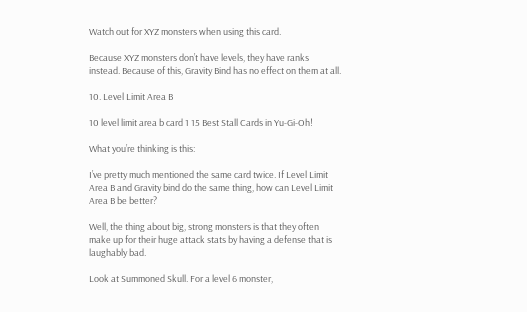Watch out for XYZ monsters when using this card.

Because XYZ monsters don’t have levels, they have ranks instead. Because of this, Gravity Bind has no effect on them at all.

10. Level Limit Area B

10 level limit area b card 1 15 Best Stall Cards in Yu-Gi-Oh!

What you’re thinking is this:

I’ve pretty much mentioned the same card twice. If Level Limit Area B and Gravity bind do the same thing, how can Level Limit Area B be better?

Well, the thing about big, strong monsters is that they often make up for their huge attack stats by having a defense that is laughably bad.

Look at Summoned Skull. For a level 6 monster,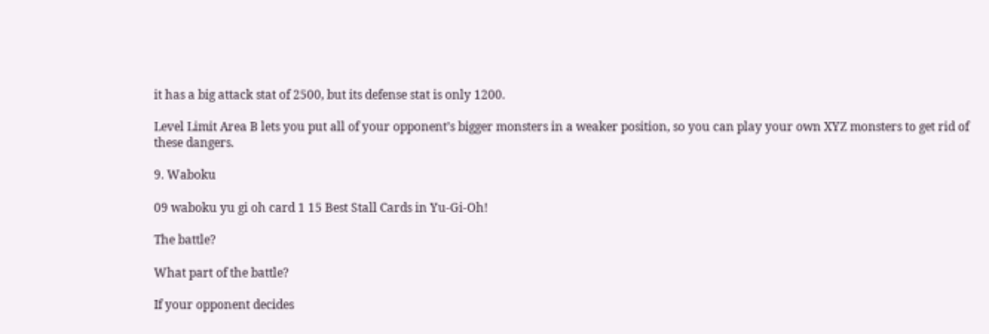it has a big attack stat of 2500, but its defense stat is only 1200.

Level Limit Area B lets you put all of your opponent’s bigger monsters in a weaker position, so you can play your own XYZ monsters to get rid of these dangers.

9. Waboku

09 waboku yu gi oh card 1 15 Best Stall Cards in Yu-Gi-Oh!

The battle?

What part of the battle?

If your opponent decides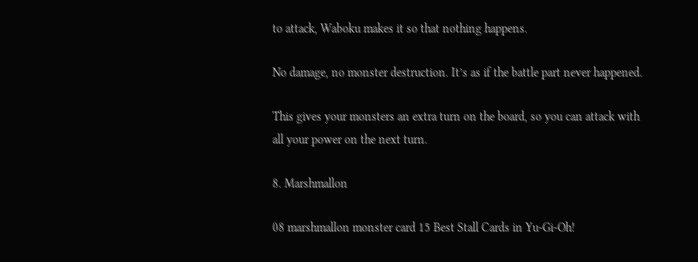to attack, Waboku makes it so that nothing happens.

No damage, no monster destruction. It’s as if the battle part never happened.

This gives your monsters an extra turn on the board, so you can attack with all your power on the next turn.

8. Marshmallon

08 marshmallon monster card 15 Best Stall Cards in Yu-Gi-Oh!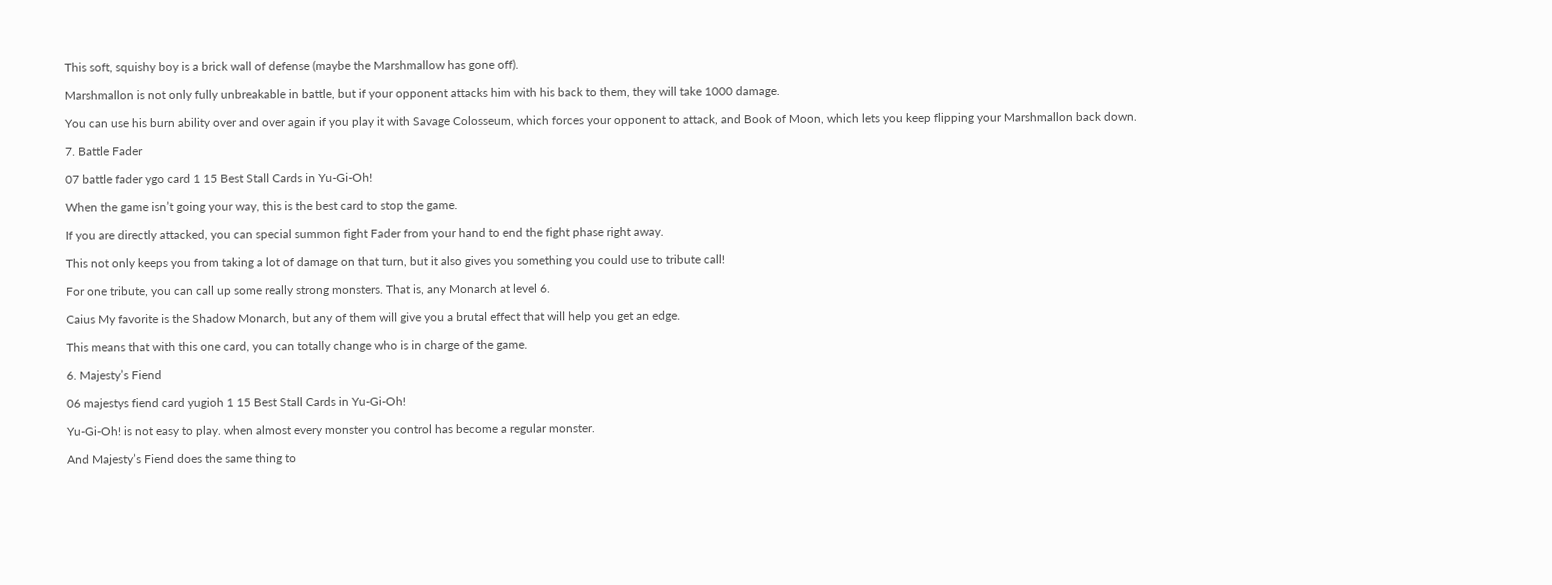This soft, squishy boy is a brick wall of defense (maybe the Marshmallow has gone off).

Marshmallon is not only fully unbreakable in battle, but if your opponent attacks him with his back to them, they will take 1000 damage.

You can use his burn ability over and over again if you play it with Savage Colosseum, which forces your opponent to attack, and Book of Moon, which lets you keep flipping your Marshmallon back down.

7. Battle Fader

07 battle fader ygo card 1 15 Best Stall Cards in Yu-Gi-Oh!

When the game isn’t going your way, this is the best card to stop the game.

If you are directly attacked, you can special summon fight Fader from your hand to end the fight phase right away.

This not only keeps you from taking a lot of damage on that turn, but it also gives you something you could use to tribute call!

For one tribute, you can call up some really strong monsters. That is, any Monarch at level 6.

Caius My favorite is the Shadow Monarch, but any of them will give you a brutal effect that will help you get an edge.

This means that with this one card, you can totally change who is in charge of the game.

6. Majesty’s Fiend

06 majestys fiend card yugioh 1 15 Best Stall Cards in Yu-Gi-Oh!

Yu-Gi-Oh! is not easy to play. when almost every monster you control has become a regular monster.

And Majesty’s Fiend does the same thing to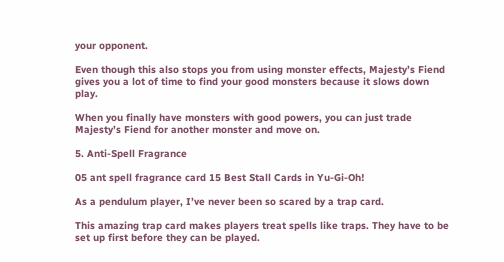your opponent.

Even though this also stops you from using monster effects, Majesty’s Fiend gives you a lot of time to find your good monsters because it slows down play.

When you finally have monsters with good powers, you can just trade Majesty’s Fiend for another monster and move on.

5. Anti-Spell Fragrance

05 ant spell fragrance card 15 Best Stall Cards in Yu-Gi-Oh!

As a pendulum player, I’ve never been so scared by a trap card.

This amazing trap card makes players treat spells like traps. They have to be set up first before they can be played.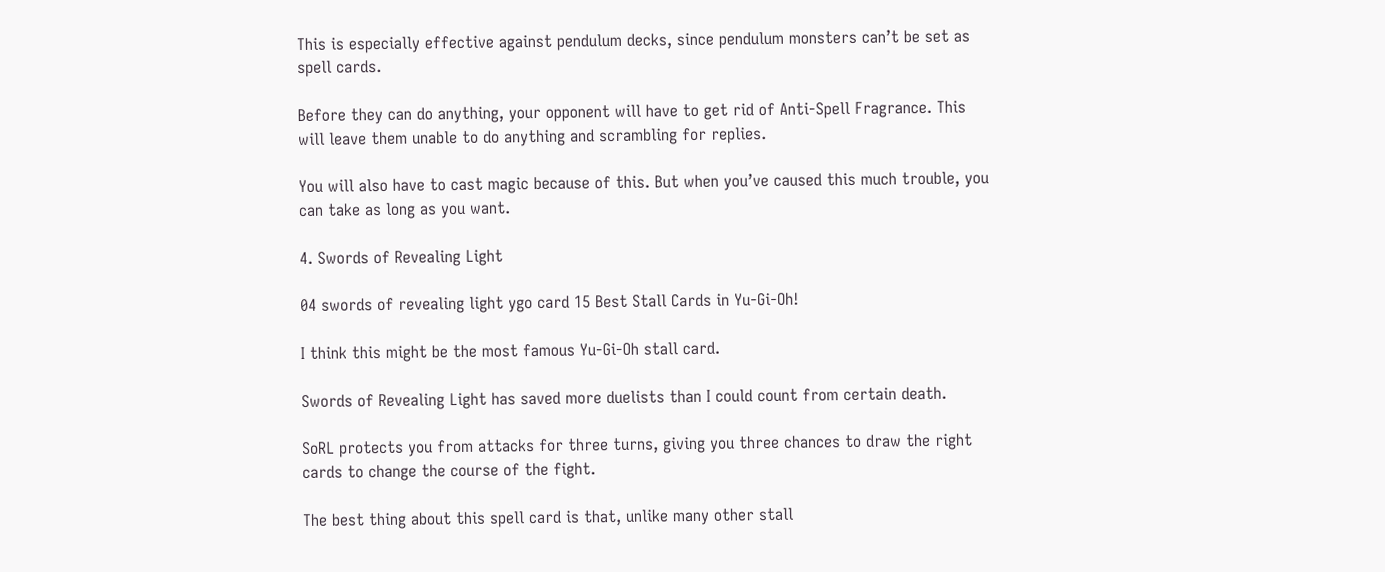This is especially effective against pendulum decks, since pendulum monsters can’t be set as spell cards.

Before they can do anything, your opponent will have to get rid of Anti-Spell Fragrance. This will leave them unable to do anything and scrambling for replies.

You will also have to cast magic because of this. But when you’ve caused this much trouble, you can take as long as you want.

4. Swords of Revealing Light

04 swords of revealing light ygo card 15 Best Stall Cards in Yu-Gi-Oh!

I think this might be the most famous Yu-Gi-Oh stall card.

Swords of Revealing Light has saved more duelists than I could count from certain death.

SoRL protects you from attacks for three turns, giving you three chances to draw the right cards to change the course of the fight.

The best thing about this spell card is that, unlike many other stall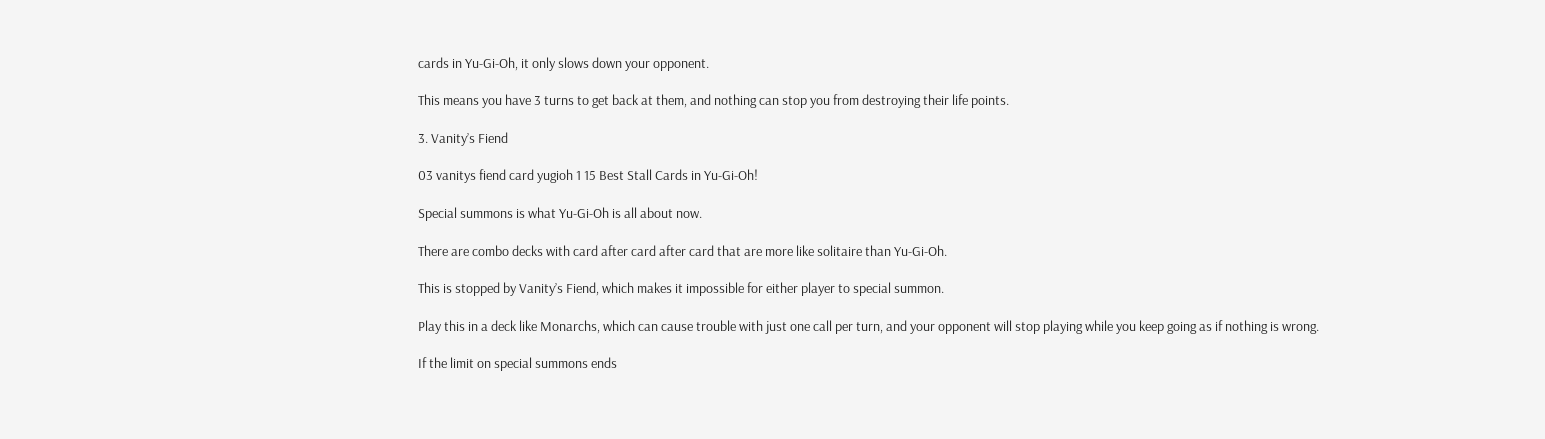cards in Yu-Gi-Oh, it only slows down your opponent.

This means you have 3 turns to get back at them, and nothing can stop you from destroying their life points.

3. Vanity’s Fiend

03 vanitys fiend card yugioh 1 15 Best Stall Cards in Yu-Gi-Oh!

Special summons is what Yu-Gi-Oh is all about now.

There are combo decks with card after card after card that are more like solitaire than Yu-Gi-Oh.

This is stopped by Vanity’s Fiend, which makes it impossible for either player to special summon.

Play this in a deck like Monarchs, which can cause trouble with just one call per turn, and your opponent will stop playing while you keep going as if nothing is wrong.

If the limit on special summons ends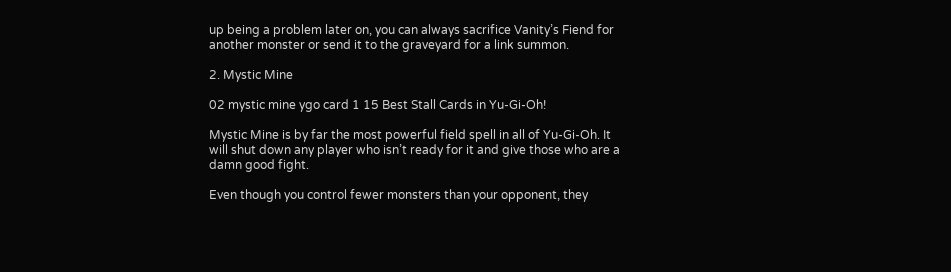up being a problem later on, you can always sacrifice Vanity’s Fiend for another monster or send it to the graveyard for a link summon.

2. Mystic Mine

02 mystic mine ygo card 1 15 Best Stall Cards in Yu-Gi-Oh!

Mystic Mine is by far the most powerful field spell in all of Yu-Gi-Oh. It will shut down any player who isn’t ready for it and give those who are a damn good fight.

Even though you control fewer monsters than your opponent, they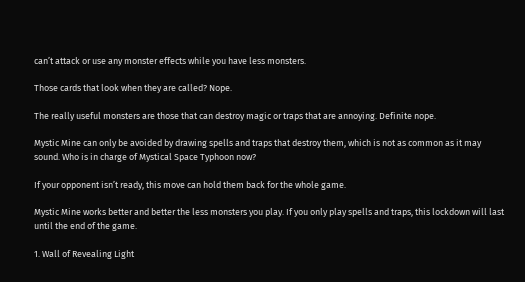can’t attack or use any monster effects while you have less monsters.

Those cards that look when they are called? Nope.

The really useful monsters are those that can destroy magic or traps that are annoying. Definite nope.

Mystic Mine can only be avoided by drawing spells and traps that destroy them, which is not as common as it may sound. Who is in charge of Mystical Space Typhoon now?

If your opponent isn’t ready, this move can hold them back for the whole game.

Mystic Mine works better and better the less monsters you play. If you only play spells and traps, this lockdown will last until the end of the game.

1. Wall of Revealing Light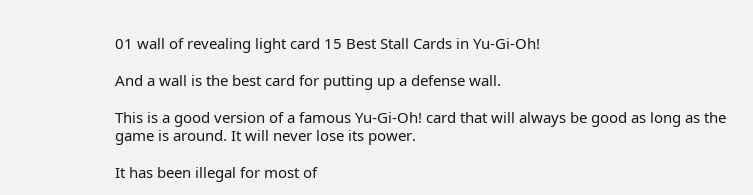01 wall of revealing light card 15 Best Stall Cards in Yu-Gi-Oh!

And a wall is the best card for putting up a defense wall.

This is a good version of a famous Yu-Gi-Oh! card that will always be good as long as the game is around. It will never lose its power.

It has been illegal for most of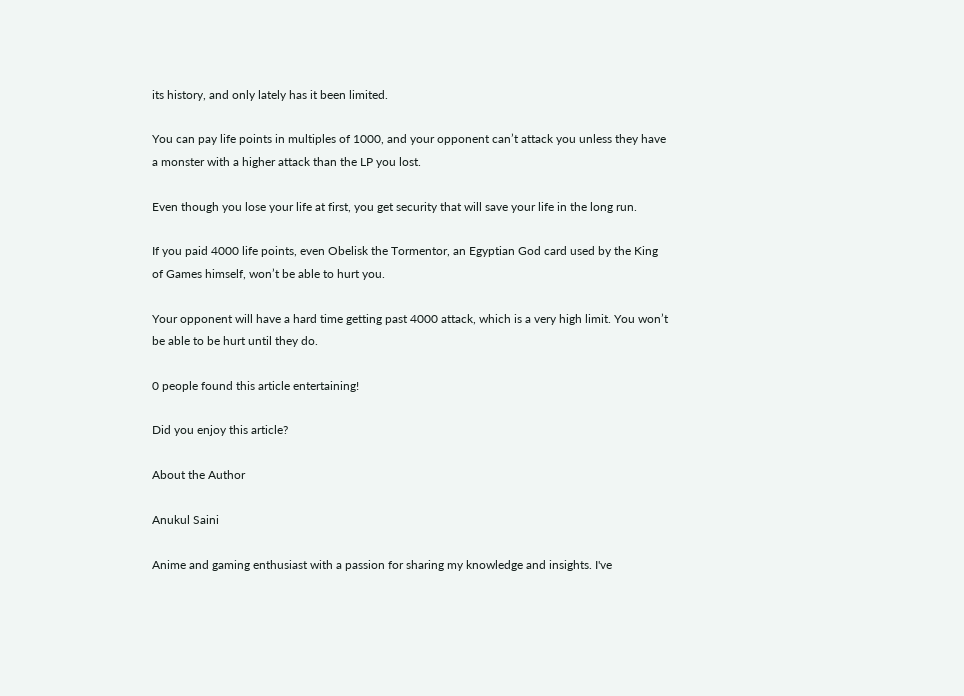its history, and only lately has it been limited.

You can pay life points in multiples of 1000, and your opponent can’t attack you unless they have a monster with a higher attack than the LP you lost.

Even though you lose your life at first, you get security that will save your life in the long run.

If you paid 4000 life points, even Obelisk the Tormentor, an Egyptian God card used by the King of Games himself, won’t be able to hurt you.

Your opponent will have a hard time getting past 4000 attack, which is a very high limit. You won’t be able to be hurt until they do.

0 people found this article entertaining!

Did you enjoy this article?

About the Author

Anukul Saini

Anime and gaming enthusiast with a passion for sharing my knowledge and insights. I've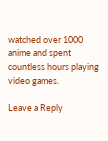watched over 1000 anime and spent countless hours playing video games.

Leave a Reply